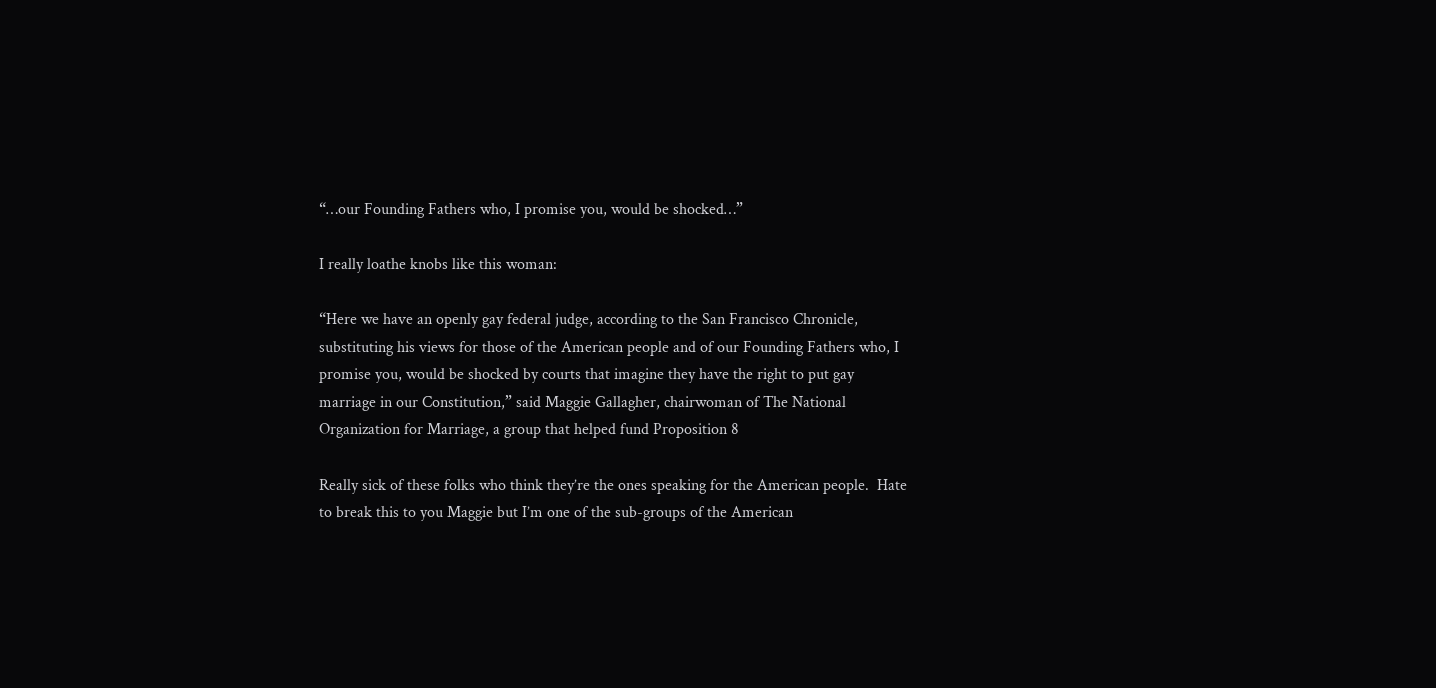“…our Founding Fathers who, I promise you, would be shocked…”

I really loathe knobs like this woman:

“Here we have an openly gay federal judge, according to the San Francisco Chronicle, substituting his views for those of the American people and of our Founding Fathers who, I promise you, would be shocked by courts that imagine they have the right to put gay marriage in our Constitution,” said Maggie Gallagher, chairwoman of The National Organization for Marriage, a group that helped fund Proposition 8

Really sick of these folks who think they’re the ones speaking for the American people.  Hate to break this to you Maggie but I’m one of the sub-groups of the American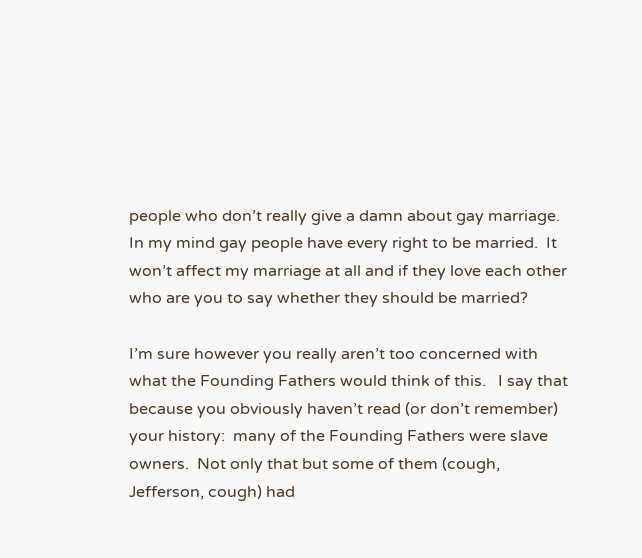people who don’t really give a damn about gay marriage.   In my mind gay people have every right to be married.  It won’t affect my marriage at all and if they love each other who are you to say whether they should be married?

I’m sure however you really aren’t too concerned with what the Founding Fathers would think of this.   I say that because you obviously haven’t read (or don’t remember) your history:  many of the Founding Fathers were slave owners.  Not only that but some of them (cough, Jefferson, cough) had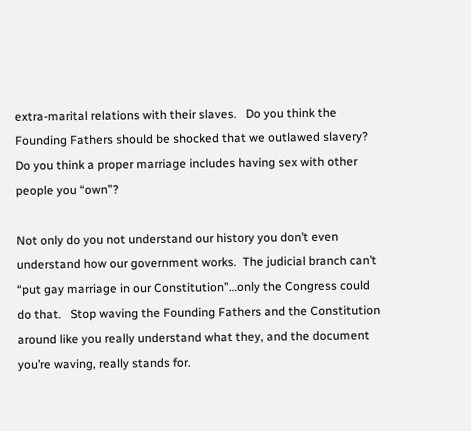extra-marital relations with their slaves.   Do you think the Founding Fathers should be shocked that we outlawed slavery?   Do you think a proper marriage includes having sex with other people you “own”?

Not only do you not understand our history you don’t even understand how our government works.  The judicial branch can’t “put gay marriage in our Constitution”…only the Congress could do that.   Stop waving the Founding Fathers and the Constitution around like you really understand what they, and the document you’re waving, really stands for.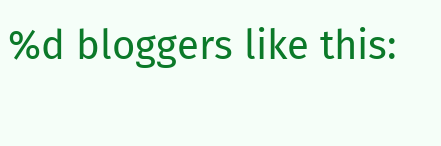%d bloggers like this: